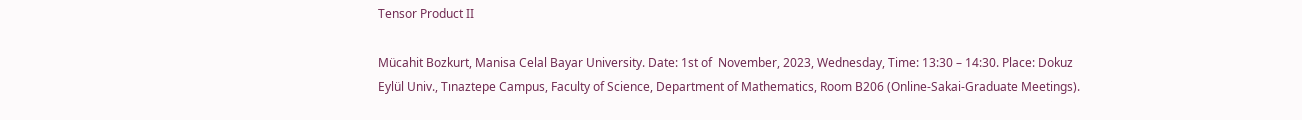Tensor Product II

Mücahit Bozkurt, Manisa Celal Bayar University. Date: 1st of  November, 2023, Wednesday, Time: 13:30 – 14:30. Place: Dokuz Eylül Univ., Tınaztepe Campus, Faculty of Science, Department of Mathematics, Room B206 (Online-Sakai-Graduate Meetings).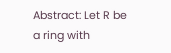Abstract: Let R be a ring with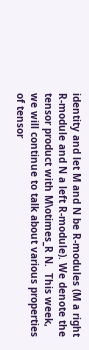identity and let M and N be R-modules (M a right R-module and N a left R-module). We denote the tensor product with M\otimes_R N.  This week, we will continue to talk about various properties of tensor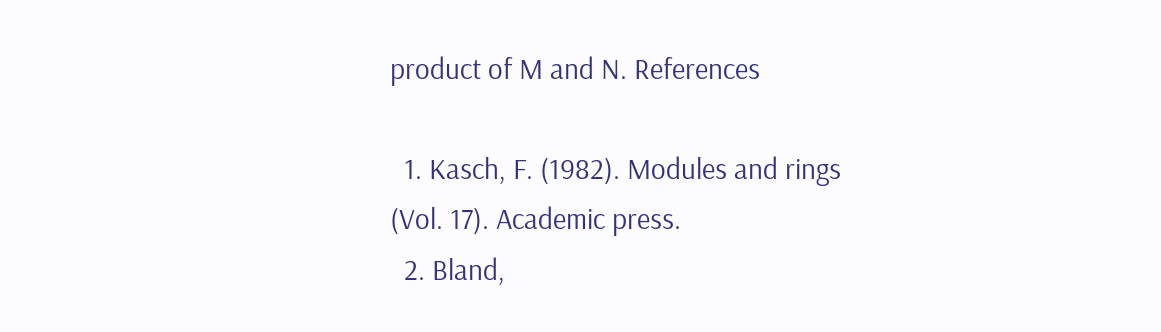product of M and N. References

  1. Kasch, F. (1982). Modules and rings (Vol. 17). Academic press.
  2. Bland,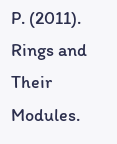P. (2011). Rings and Their Modules.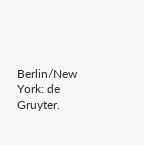Berlin/New York: de Gruyter.